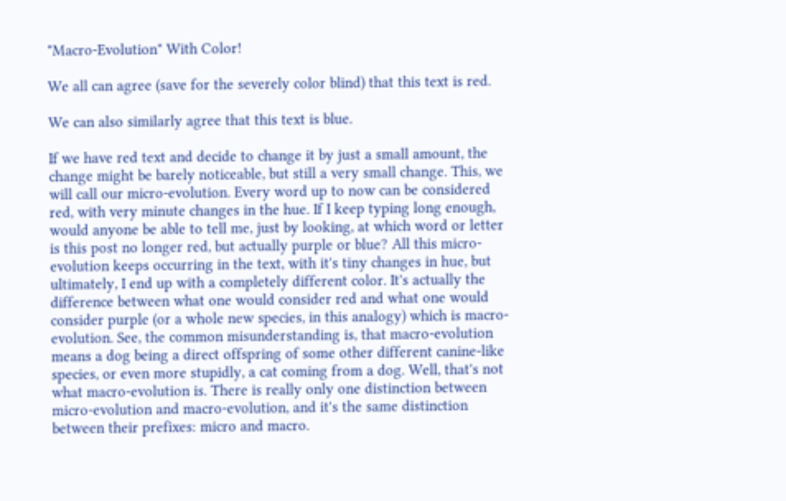"Macro-Evolution" With Color!

We all can agree (save for the severely color blind) that this text is red.

We can also similarly agree that this text is blue.

If we have red text and decide to change it by just a small amount, the change might be barely noticeable, but still a very small change. This, we will call our micro-evolution. Every word up to now can be considered red, with very minute changes in the hue. If I keep typing long enough, would anyone be able to tell me, just by looking, at which word or letter is this post no longer red, but actually purple or blue? All this micro-evolution keeps occurring in the text, with it's tiny changes in hue, but ultimately, I end up with a completely different color. It's actually the difference between what one would consider red and what one would consider purple (or a whole new species, in this analogy) which is macro-evolution. See, the common misunderstanding is, that macro-evolution means a dog being a direct offspring of some other different canine-like species, or even more stupidly, a cat coming from a dog. Well, that's not what macro-evolution is. There is really only one distinction between micro-evolution and macro-evolution, and it's the same distinction between their prefixes: micro and macro.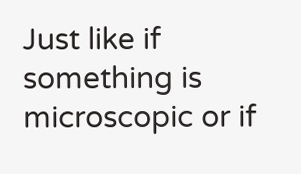Just like if something is microscopic or if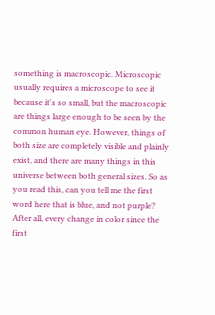something is macroscopic. Microscopic usually requires a microscope to see it because it's so small, but the macroscopic are things large enough to be seen by the common human eye. However, things of both size are completely visible and plainly exist, and there are many things in this universe between both general sizes. So as you read this, can you tell me the first word here that is blue, and not purple? After all, every change in color since the first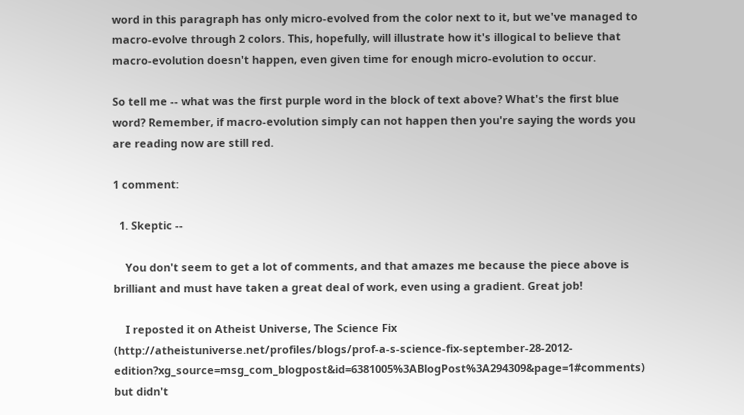word in this paragraph has only micro-evolved from the color next to it, but we've managed to macro-evolve through 2 colors. This, hopefully, will illustrate how it's illogical to believe that macro-evolution doesn't happen, even given time for enough micro-evolution to occur.

So tell me -- what was the first purple word in the block of text above? What's the first blue word? Remember, if macro-evolution simply can not happen then you're saying the words you are reading now are still red.

1 comment:

  1. Skeptic --

    You don't seem to get a lot of comments, and that amazes me because the piece above is brilliant and must have taken a great deal of work, even using a gradient. Great job!

    I reposted it on Atheist Universe, The Science Fix (http://atheistuniverse.net/profiles/blogs/prof-a-s-science-fix-september-28-2012-edition?xg_source=msg_com_blogpost&id=6381005%3ABlogPost%3A294309&page=1#comments) but didn't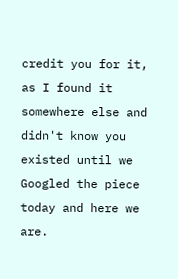credit you for it, as I found it somewhere else and didn't know you existed until we Googled the piece today and here we are.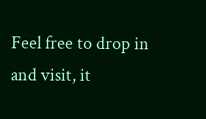Feel free to drop in and visit, it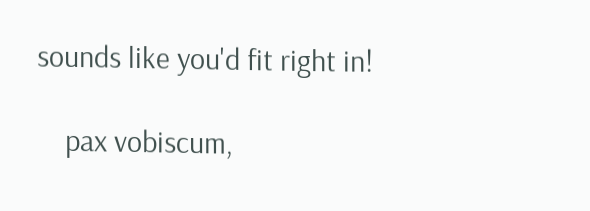sounds like you'd fit right in!

    pax vobiscum,